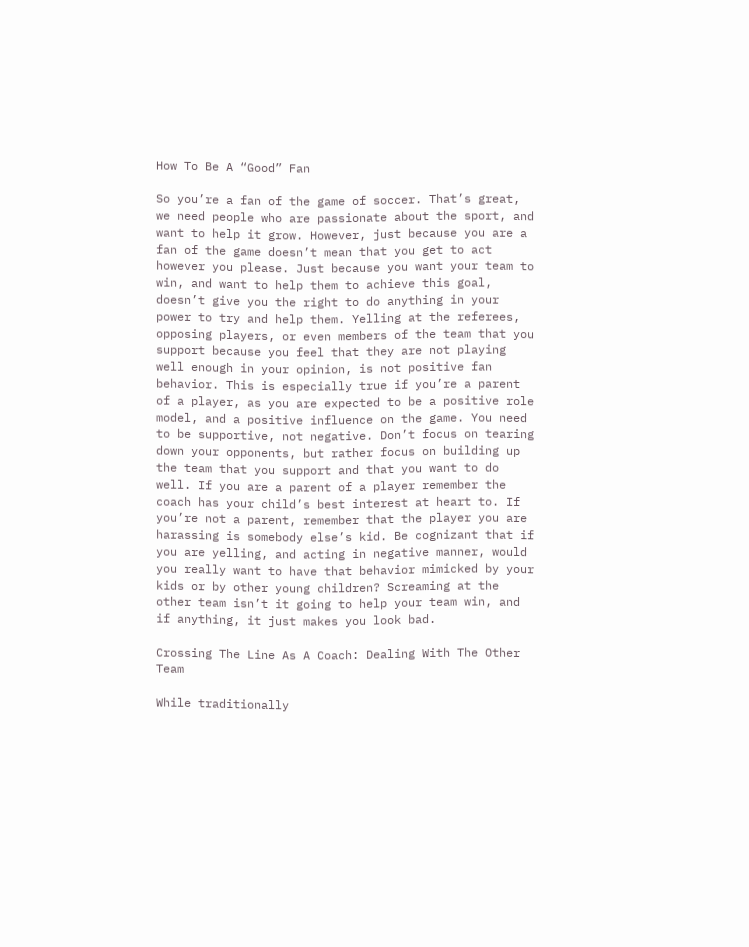How To Be A “Good” Fan

So you’re a fan of the game of soccer. That’s great, we need people who are passionate about the sport, and want to help it grow. However, just because you are a fan of the game doesn’t mean that you get to act however you please. Just because you want your team to win, and want to help them to achieve this goal, doesn’t give you the right to do anything in your power to try and help them. Yelling at the referees, opposing players, or even members of the team that you support because you feel that they are not playing well enough in your opinion, is not positive fan behavior. This is especially true if you’re a parent of a player, as you are expected to be a positive role model, and a positive influence on the game. You need to be supportive, not negative. Don’t focus on tearing down your opponents, but rather focus on building up the team that you support and that you want to do well. If you are a parent of a player remember the coach has your child’s best interest at heart to. If you’re not a parent, remember that the player you are harassing is somebody else’s kid. Be cognizant that if you are yelling, and acting in negative manner, would you really want to have that behavior mimicked by your kids or by other young children? Screaming at the other team isn’t it going to help your team win, and if anything, it just makes you look bad.

Crossing The Line As A Coach: Dealing With The Other Team

While traditionally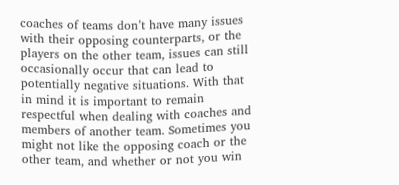coaches of teams don’t have many issues with their opposing counterparts, or the players on the other team, issues can still occasionally occur that can lead to potentially negative situations. With that in mind it is important to remain respectful when dealing with coaches and members of another team. Sometimes you might not like the opposing coach or the other team, and whether or not you win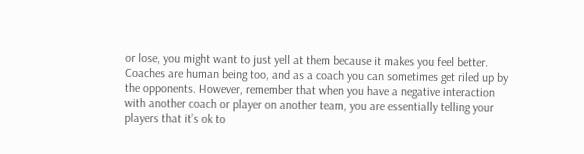or lose, you might want to just yell at them because it makes you feel better. Coaches are human being too, and as a coach you can sometimes get riled up by the opponents. However, remember that when you have a negative interaction with another coach or player on another team, you are essentially telling your players that it’s ok to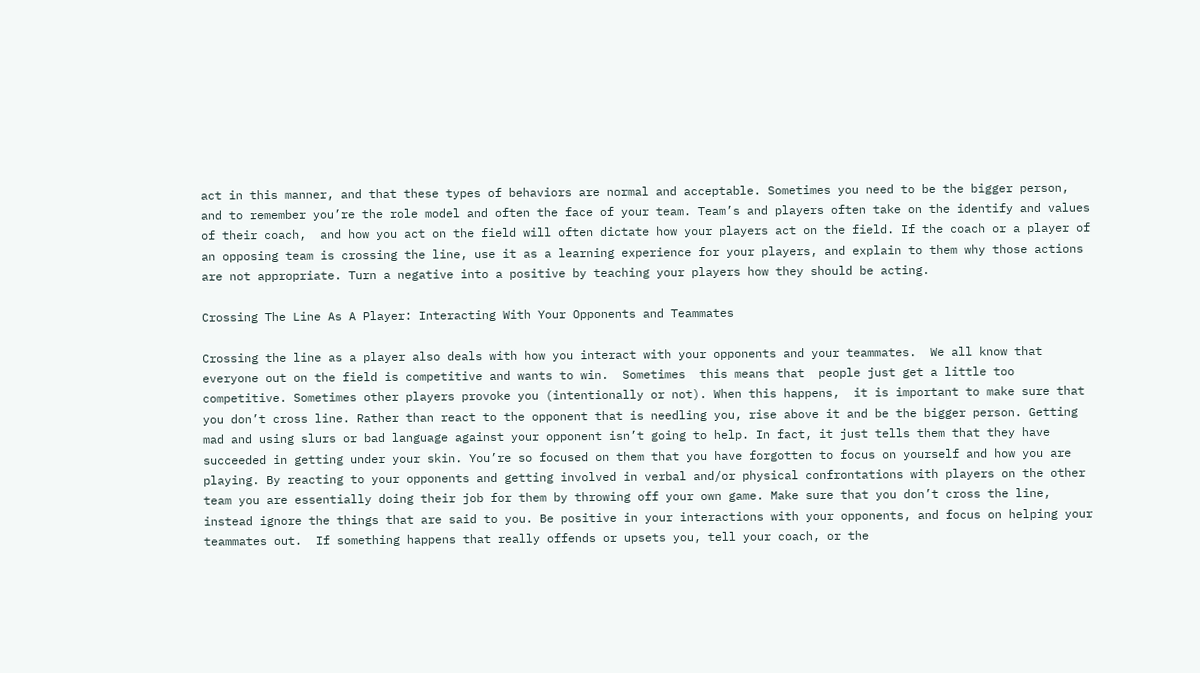act in this manner, and that these types of behaviors are normal and acceptable. Sometimes you need to be the bigger person, and to remember you’re the role model and often the face of your team. Team’s and players often take on the identify and values of their coach,  and how you act on the field will often dictate how your players act on the field. If the coach or a player of an opposing team is crossing the line, use it as a learning experience for your players, and explain to them why those actions are not appropriate. Turn a negative into a positive by teaching your players how they should be acting.

Crossing The Line As A Player: Interacting With Your Opponents and Teammates

Crossing the line as a player also deals with how you interact with your opponents and your teammates.  We all know that everyone out on the field is competitive and wants to win.  Sometimes  this means that  people just get a little too competitive. Sometimes other players provoke you (intentionally or not). When this happens,  it is important to make sure that you don’t cross line. Rather than react to the opponent that is needling you, rise above it and be the bigger person. Getting mad and using slurs or bad language against your opponent isn’t going to help. In fact, it just tells them that they have succeeded in getting under your skin. You’re so focused on them that you have forgotten to focus on yourself and how you are playing. By reacting to your opponents and getting involved in verbal and/or physical confrontations with players on the other team you are essentially doing their job for them by throwing off your own game. Make sure that you don’t cross the line, instead ignore the things that are said to you. Be positive in your interactions with your opponents, and focus on helping your teammates out.  If something happens that really offends or upsets you, tell your coach, or the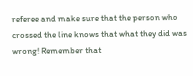referee and make sure that the person who crossed the line knows that what they did was wrong! Remember that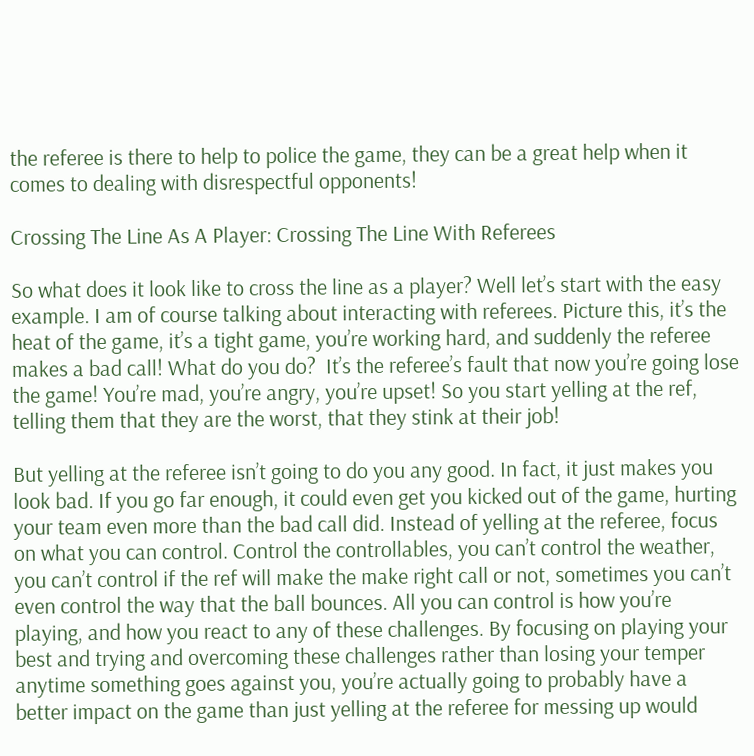the referee is there to help to police the game, they can be a great help when it comes to dealing with disrespectful opponents!

Crossing The Line As A Player: Crossing The Line With Referees

So what does it look like to cross the line as a player? Well let’s start with the easy example. I am of course talking about interacting with referees. Picture this, it’s the heat of the game, it’s a tight game, you’re working hard, and suddenly the referee makes a bad call! What do you do?  It’s the referee’s fault that now you’re going lose the game! You’re mad, you’re angry, you’re upset! So you start yelling at the ref, telling them that they are the worst, that they stink at their job!

But yelling at the referee isn’t going to do you any good. In fact, it just makes you look bad. If you go far enough, it could even get you kicked out of the game, hurting your team even more than the bad call did. Instead of yelling at the referee, focus on what you can control. Control the controllables, you can’t control the weather, you can’t control if the ref will make the make right call or not, sometimes you can’t even control the way that the ball bounces. All you can control is how you’re playing, and how you react to any of these challenges. By focusing on playing your best and trying and overcoming these challenges rather than losing your temper anytime something goes against you, you’re actually going to probably have a better impact on the game than just yelling at the referee for messing up would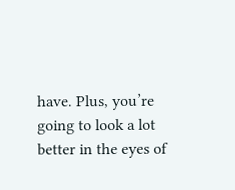have. Plus, you’re going to look a lot better in the eyes of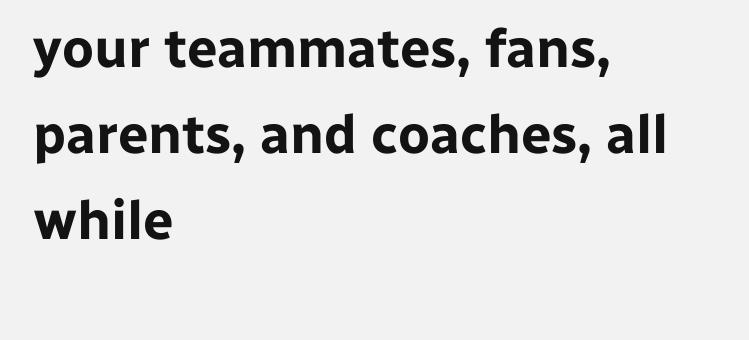your teammates, fans, parents, and coaches, all while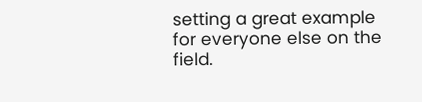setting a great example for everyone else on the field.